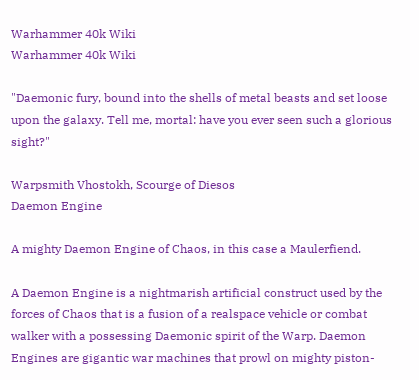Warhammer 40k Wiki
Warhammer 40k Wiki

"Daemonic fury, bound into the shells of metal beasts and set loose upon the galaxy. Tell me, mortal: have you ever seen such a glorious sight?"

Warpsmith Vhostokh, Scourge of Diesos
Daemon Engine

A mighty Daemon Engine of Chaos, in this case a Maulerfiend.

A Daemon Engine is a nightmarish artificial construct used by the forces of Chaos that is a fusion of a realspace vehicle or combat walker with a possessing Daemonic spirit of the Warp. Daemon Engines are gigantic war machines that prowl on mighty piston-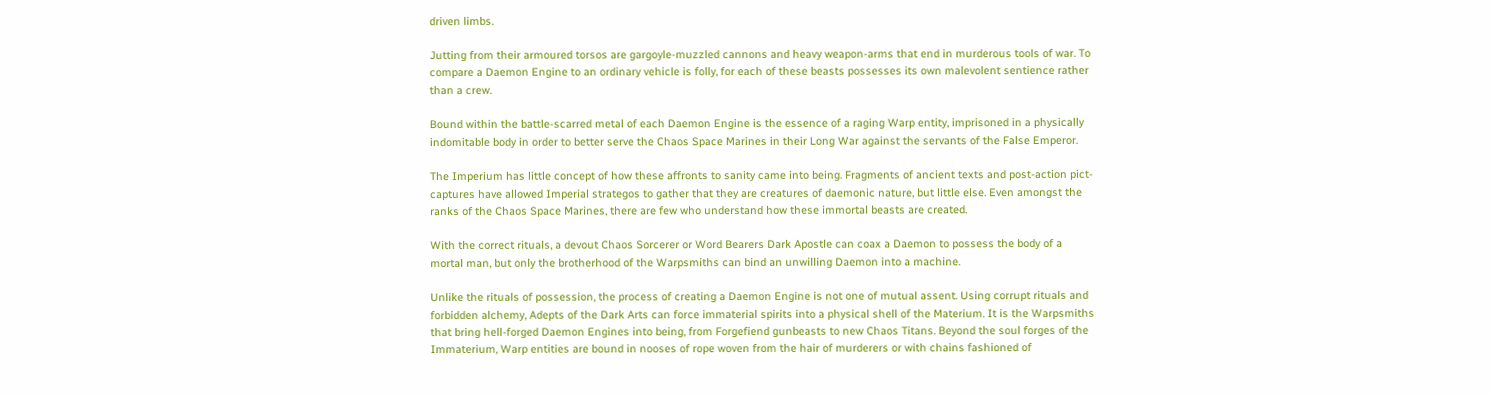driven limbs.

Jutting from their armoured torsos are gargoyle-muzzled cannons and heavy weapon-arms that end in murderous tools of war. To compare a Daemon Engine to an ordinary vehicle is folly, for each of these beasts possesses its own malevolent sentience rather than a crew.

Bound within the battle-scarred metal of each Daemon Engine is the essence of a raging Warp entity, imprisoned in a physically indomitable body in order to better serve the Chaos Space Marines in their Long War against the servants of the False Emperor.

The Imperium has little concept of how these affronts to sanity came into being. Fragments of ancient texts and post-action pict-captures have allowed Imperial strategos to gather that they are creatures of daemonic nature, but little else. Even amongst the ranks of the Chaos Space Marines, there are few who understand how these immortal beasts are created.

With the correct rituals, a devout Chaos Sorcerer or Word Bearers Dark Apostle can coax a Daemon to possess the body of a mortal man, but only the brotherhood of the Warpsmiths can bind an unwilling Daemon into a machine.

Unlike the rituals of possession, the process of creating a Daemon Engine is not one of mutual assent. Using corrupt rituals and forbidden alchemy, Adepts of the Dark Arts can force immaterial spirits into a physical shell of the Materium. It is the Warpsmiths that bring hell-forged Daemon Engines into being, from Forgefiend gunbeasts to new Chaos Titans. Beyond the soul forges of the Immaterium, Warp entities are bound in nooses of rope woven from the hair of murderers or with chains fashioned of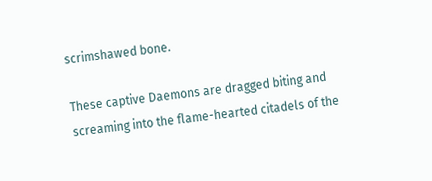scrimshawed bone.

These captive Daemons are dragged biting and screaming into the flame-hearted citadels of the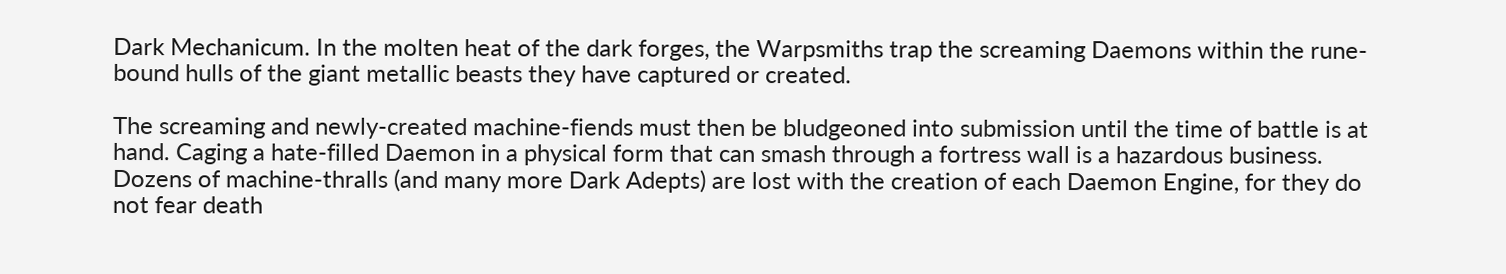Dark Mechanicum. In the molten heat of the dark forges, the Warpsmiths trap the screaming Daemons within the rune-bound hulls of the giant metallic beasts they have captured or created.

The screaming and newly-created machine-fiends must then be bludgeoned into submission until the time of battle is at hand. Caging a hate-filled Daemon in a physical form that can smash through a fortress wall is a hazardous business. Dozens of machine-thralls (and many more Dark Adepts) are lost with the creation of each Daemon Engine, for they do not fear death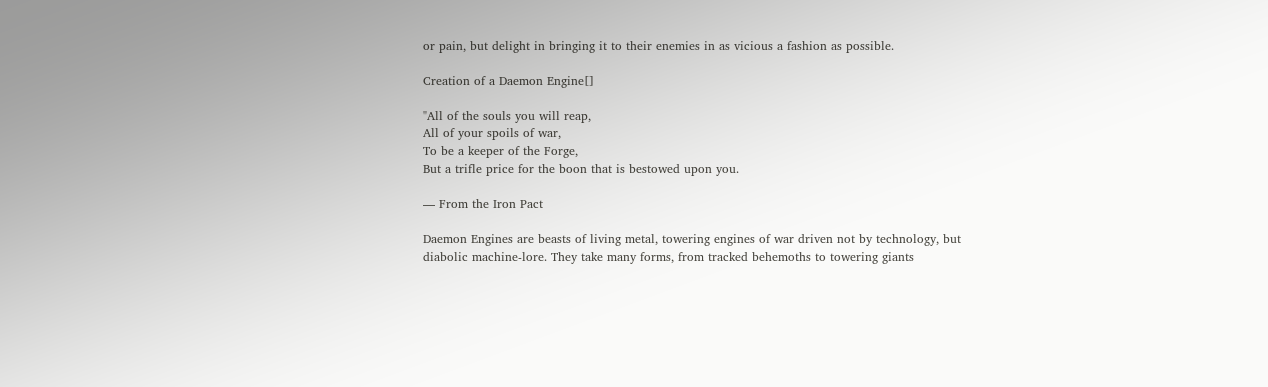or pain, but delight in bringing it to their enemies in as vicious a fashion as possible.

Creation of a Daemon Engine[]

"All of the souls you will reap,
All of your spoils of war,
To be a keeper of the Forge,
But a trifle price for the boon that is bestowed upon you.

— From the Iron Pact

Daemon Engines are beasts of living metal, towering engines of war driven not by technology, but diabolic machine-lore. They take many forms, from tracked behemoths to towering giants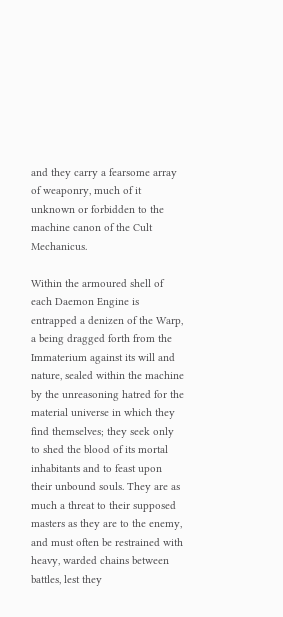and they carry a fearsome array of weaponry, much of it unknown or forbidden to the machine canon of the Cult Mechanicus.

Within the armoured shell of each Daemon Engine is entrapped a denizen of the Warp, a being dragged forth from the Immaterium against its will and nature, sealed within the machine by the unreasoning hatred for the material universe in which they find themselves; they seek only to shed the blood of its mortal inhabitants and to feast upon their unbound souls. They are as much a threat to their supposed masters as they are to the enemy, and must often be restrained with heavy, warded chains between battles, lest they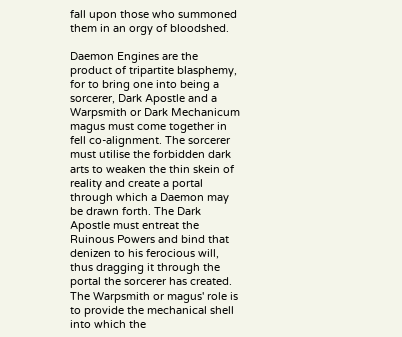fall upon those who summoned them in an orgy of bloodshed.

Daemon Engines are the product of tripartite blasphemy, for to bring one into being a sorcerer, Dark Apostle and a Warpsmith or Dark Mechanicum magus must come together in fell co-alignment. The sorcerer must utilise the forbidden dark arts to weaken the thin skein of reality and create a portal through which a Daemon may be drawn forth. The Dark Apostle must entreat the Ruinous Powers and bind that denizen to his ferocious will, thus dragging it through the portal the sorcerer has created. The Warpsmith or magus' role is to provide the mechanical shell into which the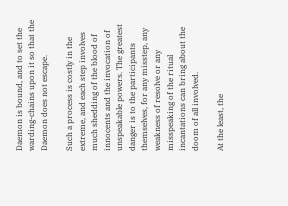Daemon is bound, and to set the warding-chains upon it so that the Daemon does not escape.

Such a process is costly in the extreme, and each step involves much shedding of the blood of innocents and the invocation of unspeakable powers. The greatest danger is to the participants themselves, for any misstep, any weakness of resolve or any misspeaking of the ritual incantations can bring about the doom of all involved.

At the least, the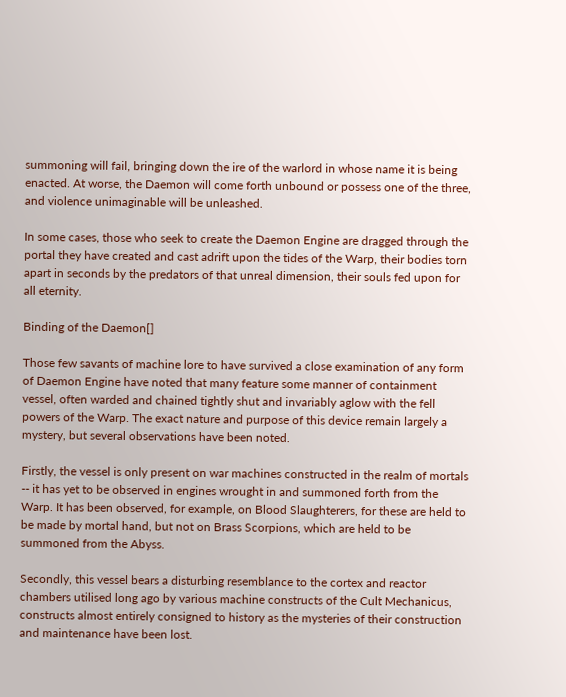summoning will fail, bringing down the ire of the warlord in whose name it is being enacted. At worse, the Daemon will come forth unbound or possess one of the three, and violence unimaginable will be unleashed.

In some cases, those who seek to create the Daemon Engine are dragged through the portal they have created and cast adrift upon the tides of the Warp, their bodies torn apart in seconds by the predators of that unreal dimension, their souls fed upon for all eternity.

Binding of the Daemon[]

Those few savants of machine lore to have survived a close examination of any form of Daemon Engine have noted that many feature some manner of containment vessel, often warded and chained tightly shut and invariably aglow with the fell powers of the Warp. The exact nature and purpose of this device remain largely a mystery, but several observations have been noted.

Firstly, the vessel is only present on war machines constructed in the realm of mortals -- it has yet to be observed in engines wrought in and summoned forth from the Warp. It has been observed, for example, on Blood Slaughterers, for these are held to be made by mortal hand, but not on Brass Scorpions, which are held to be summoned from the Abyss.

Secondly, this vessel bears a disturbing resemblance to the cortex and reactor chambers utilised long ago by various machine constructs of the Cult Mechanicus, constructs almost entirely consigned to history as the mysteries of their construction and maintenance have been lost.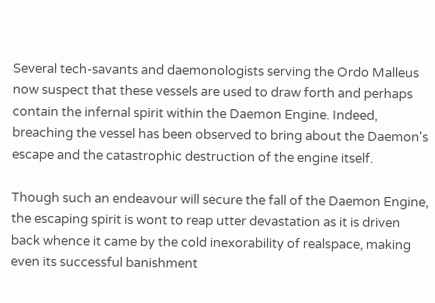Several tech-savants and daemonologists serving the Ordo Malleus now suspect that these vessels are used to draw forth and perhaps contain the infernal spirit within the Daemon Engine. Indeed, breaching the vessel has been observed to bring about the Daemon's escape and the catastrophic destruction of the engine itself.

Though such an endeavour will secure the fall of the Daemon Engine, the escaping spirit is wont to reap utter devastation as it is driven back whence it came by the cold inexorability of realspace, making even its successful banishment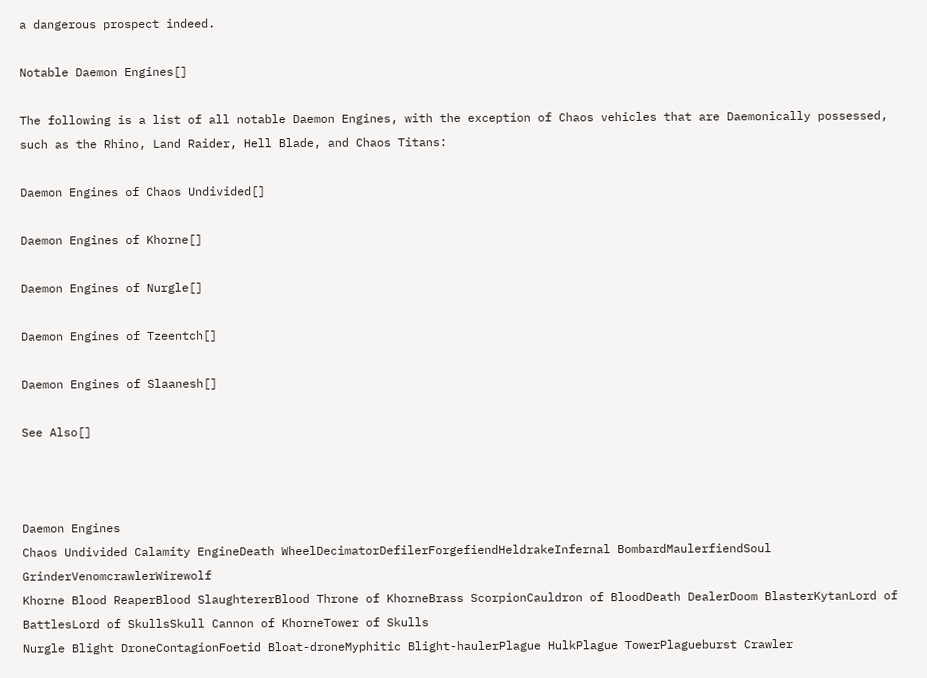a dangerous prospect indeed.

Notable Daemon Engines[]

The following is a list of all notable Daemon Engines, with the exception of Chaos vehicles that are Daemonically possessed, such as the Rhino, Land Raider, Hell Blade, and Chaos Titans:

Daemon Engines of Chaos Undivided[]

Daemon Engines of Khorne[]

Daemon Engines of Nurgle[]

Daemon Engines of Tzeentch[]

Daemon Engines of Slaanesh[]

See Also[]



Daemon Engines
Chaos Undivided Calamity EngineDeath WheelDecimatorDefilerForgefiendHeldrakeInfernal BombardMaulerfiendSoul GrinderVenomcrawlerWirewolf
Khorne Blood ReaperBlood SlaughtererBlood Throne of KhorneBrass ScorpionCauldron of BloodDeath DealerDoom BlasterKytanLord of BattlesLord of SkullsSkull Cannon of KhorneTower of Skulls
Nurgle Blight DroneContagionFoetid Bloat-droneMyphitic Blight-haulerPlague HulkPlague TowerPlagueburst Crawler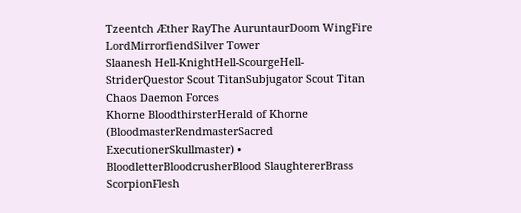Tzeentch Æther RayThe AuruntaurDoom WingFire LordMirrorfiendSilver Tower
Slaanesh Hell-KnightHell-ScourgeHell-StriderQuestor Scout TitanSubjugator Scout Titan
Chaos Daemon Forces
Khorne BloodthirsterHerald of Khorne (BloodmasterRendmasterSacred ExecutionerSkullmaster) • BloodletterBloodcrusherBlood SlaughtererBrass ScorpionFlesh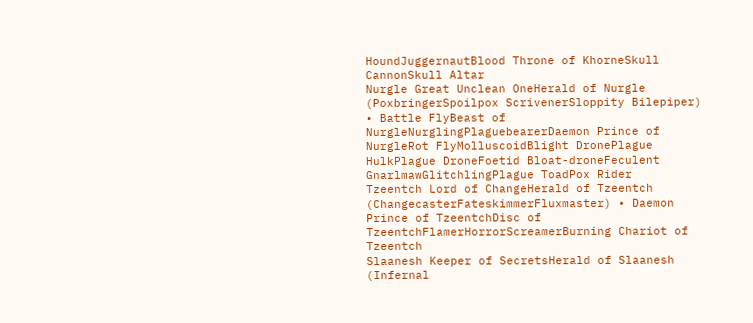HoundJuggernautBlood Throne of KhorneSkull CannonSkull Altar
Nurgle Great Unclean OneHerald of Nurgle (PoxbringerSpoilpox ScrivenerSloppity Bilepiper) • Battle FlyBeast of NurgleNurglingPlaguebearerDaemon Prince of NurgleRot FlyMolluscoidBlight DronePlague HulkPlague DroneFoetid Bloat-droneFeculent GnarlmawGlitchlingPlague ToadPox Rider
Tzeentch Lord of ChangeHerald of Tzeentch (ChangecasterFateskimmerFluxmaster) • Daemon Prince of TzeentchDisc of TzeentchFlamerHorrorScreamerBurning Chariot of Tzeentch
Slaanesh Keeper of SecretsHerald of Slaanesh (Infernal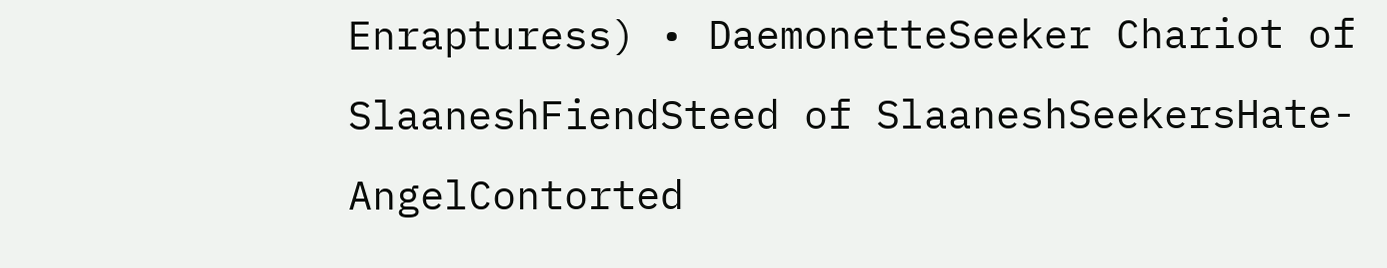Enrapturess) • DaemonetteSeeker Chariot of SlaaneshFiendSteed of SlaaneshSeekersHate-AngelContorted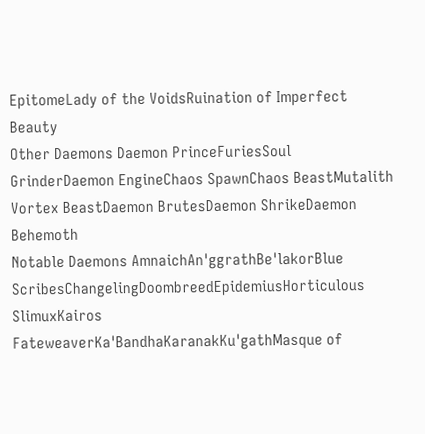EpitomeLady of the VoidsRuination of Imperfect Beauty
Other Daemons Daemon PrinceFuriesSoul GrinderDaemon EngineChaos SpawnChaos BeastMutalith Vortex BeastDaemon BrutesDaemon ShrikeDaemon Behemoth
Notable Daemons AmnaichAn'ggrathBe'lakorBlue ScribesChangelingDoombreedEpidemiusHorticulous SlimuxKairos FateweaverKa'BandhaKaranakKu'gathMasque of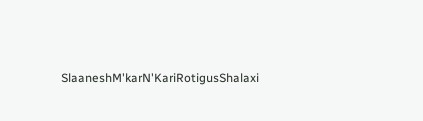SlaaneshM'karN'KariRotigusShalaxi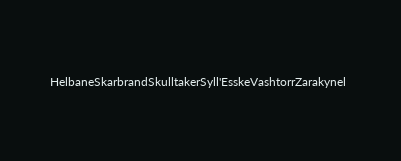HelbaneSkarbrandSkulltakerSyll'EsskeVashtorrZarakynel